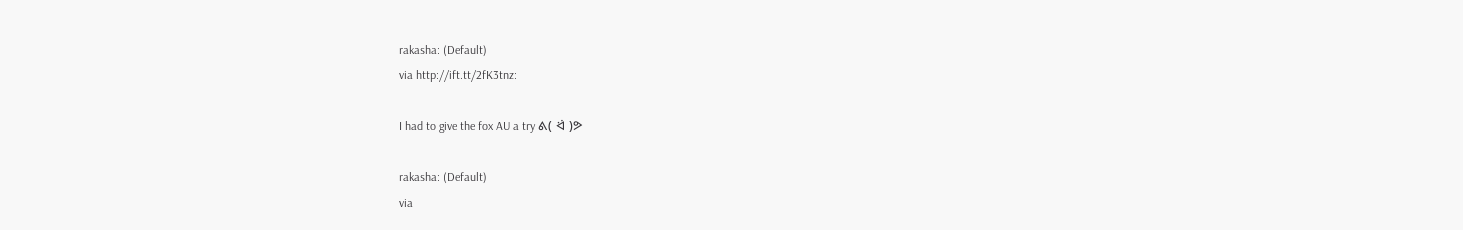rakasha: (Default)
via http://ift.tt/2fK3tnz:

I had to give the fox AU a try ᕕ( ᐛ )ᕗ

rakasha: (Default)
via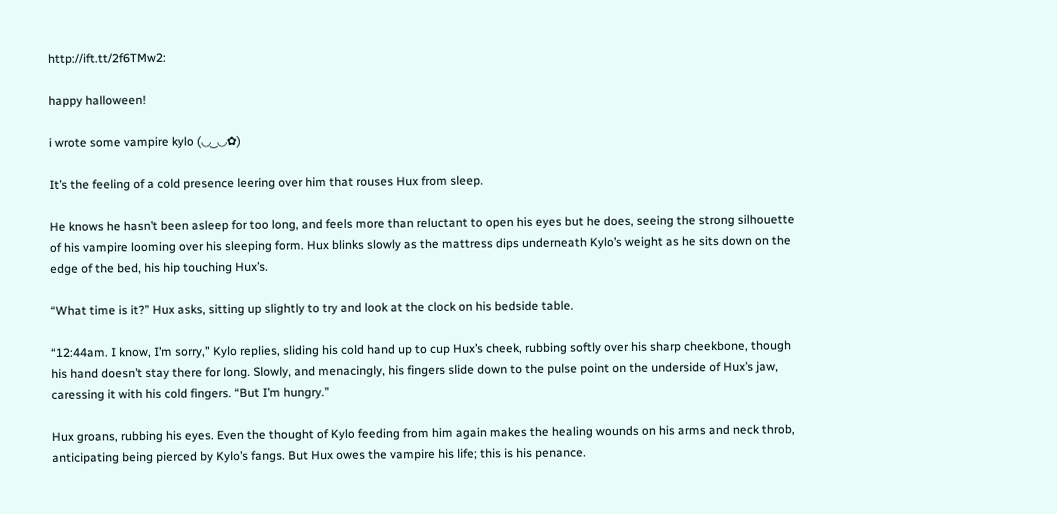http://ift.tt/2f6TMw2:

happy halloween!

i wrote some vampire kylo (◡‿◡✿)

It’s the feeling of a cold presence leering over him that rouses Hux from sleep.

He knows he hasn’t been asleep for too long, and feels more than reluctant to open his eyes but he does, seeing the strong silhouette of his vampire looming over his sleeping form. Hux blinks slowly as the mattress dips underneath Kylo’s weight as he sits down on the edge of the bed, his hip touching Hux’s.

“What time is it?” Hux asks, sitting up slightly to try and look at the clock on his bedside table.

“12:44am. I know, I’m sorry,” Kylo replies, sliding his cold hand up to cup Hux’s cheek, rubbing softly over his sharp cheekbone, though his hand doesn’t stay there for long. Slowly, and menacingly, his fingers slide down to the pulse point on the underside of Hux’s jaw, caressing it with his cold fingers. “But I’m hungry.”

Hux groans, rubbing his eyes. Even the thought of Kylo feeding from him again makes the healing wounds on his arms and neck throb, anticipating being pierced by Kylo’s fangs. But Hux owes the vampire his life; this is his penance.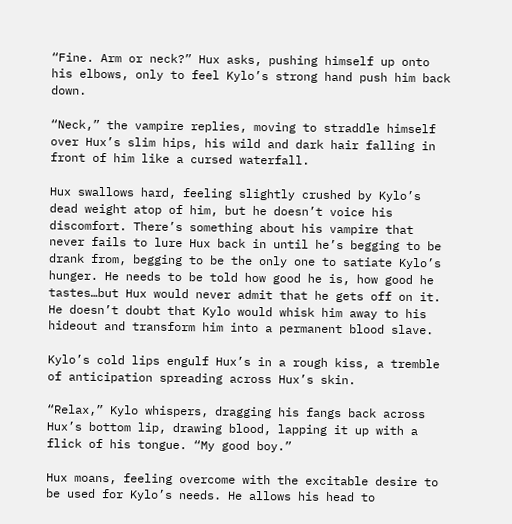“Fine. Arm or neck?” Hux asks, pushing himself up onto his elbows, only to feel Kylo’s strong hand push him back down.

“Neck,” the vampire replies, moving to straddle himself over Hux’s slim hips, his wild and dark hair falling in front of him like a cursed waterfall.

Hux swallows hard, feeling slightly crushed by Kylo’s dead weight atop of him, but he doesn’t voice his discomfort. There’s something about his vampire that never fails to lure Hux back in until he’s begging to be drank from, begging to be the only one to satiate Kylo’s hunger. He needs to be told how good he is, how good he tastes…but Hux would never admit that he gets off on it. He doesn’t doubt that Kylo would whisk him away to his hideout and transform him into a permanent blood slave.

Kylo’s cold lips engulf Hux’s in a rough kiss, a tremble of anticipation spreading across Hux’s skin.

“Relax,” Kylo whispers, dragging his fangs back across Hux’s bottom lip, drawing blood, lapping it up with a flick of his tongue. “My good boy.”

Hux moans, feeling overcome with the excitable desire to be used for Kylo’s needs. He allows his head to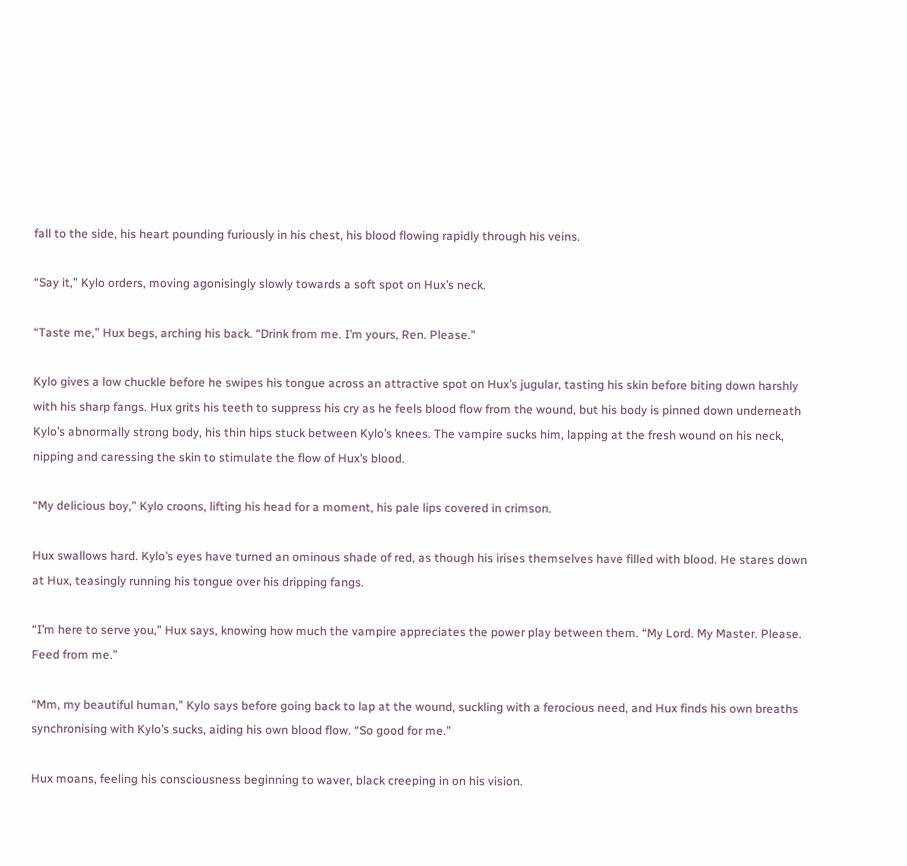fall to the side, his heart pounding furiously in his chest, his blood flowing rapidly through his veins.

“Say it,” Kylo orders, moving agonisingly slowly towards a soft spot on Hux’s neck.

“Taste me,” Hux begs, arching his back. “Drink from me. I’m yours, Ren. Please.”

Kylo gives a low chuckle before he swipes his tongue across an attractive spot on Hux’s jugular, tasting his skin before biting down harshly with his sharp fangs. Hux grits his teeth to suppress his cry as he feels blood flow from the wound, but his body is pinned down underneath Kylo’s abnormally strong body, his thin hips stuck between Kylo’s knees. The vampire sucks him, lapping at the fresh wound on his neck, nipping and caressing the skin to stimulate the flow of Hux’s blood.

“My delicious boy,” Kylo croons, lifting his head for a moment, his pale lips covered in crimson.

Hux swallows hard. Kylo’s eyes have turned an ominous shade of red, as though his irises themselves have filled with blood. He stares down at Hux, teasingly running his tongue over his dripping fangs.

“I’m here to serve you,” Hux says, knowing how much the vampire appreciates the power play between them. “My Lord. My Master. Please. Feed from me.”

“Mm, my beautiful human,” Kylo says before going back to lap at the wound, suckling with a ferocious need, and Hux finds his own breaths synchronising with Kylo’s sucks, aiding his own blood flow. “So good for me.”

Hux moans, feeling his consciousness beginning to waver, black creeping in on his vision.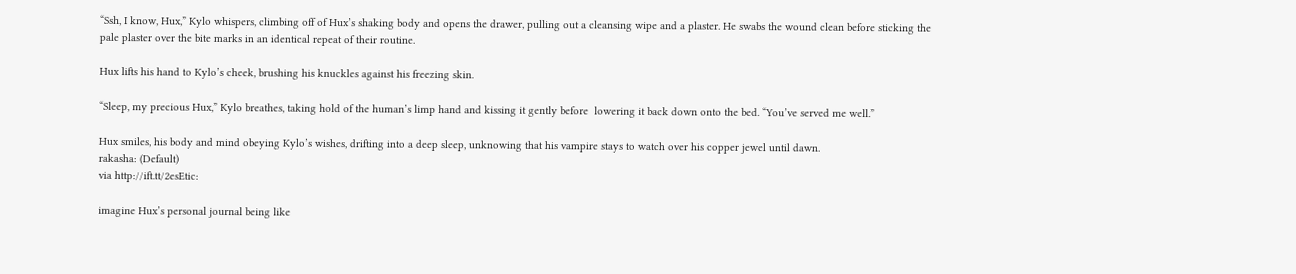“Ssh, I know, Hux,” Kylo whispers, climbing off of Hux’s shaking body and opens the drawer, pulling out a cleansing wipe and a plaster. He swabs the wound clean before sticking the pale plaster over the bite marks in an identical repeat of their routine.

Hux lifts his hand to Kylo’s cheek, brushing his knuckles against his freezing skin.

“Sleep, my precious Hux,” Kylo breathes, taking hold of the human’s limp hand and kissing it gently before  lowering it back down onto the bed. “You’ve served me well.”

Hux smiles, his body and mind obeying Kylo’s wishes, drifting into a deep sleep, unknowing that his vampire stays to watch over his copper jewel until dawn.
rakasha: (Default)
via http://ift.tt/2esEtic:

imagine Hux’s personal journal being like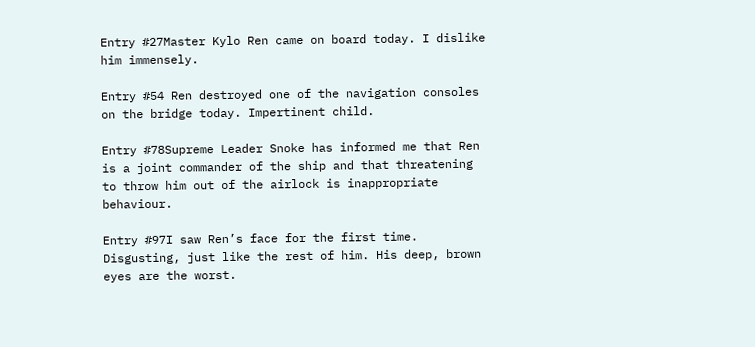Entry #27Master Kylo Ren came on board today. I dislike him immensely.

Entry #54 Ren destroyed one of the navigation consoles on the bridge today. Impertinent child.

Entry #78Supreme Leader Snoke has informed me that Ren is a joint commander of the ship and that threatening to throw him out of the airlock is inappropriate behaviour.

Entry #97I saw Ren’s face for the first time. Disgusting, just like the rest of him. His deep, brown eyes are the worst.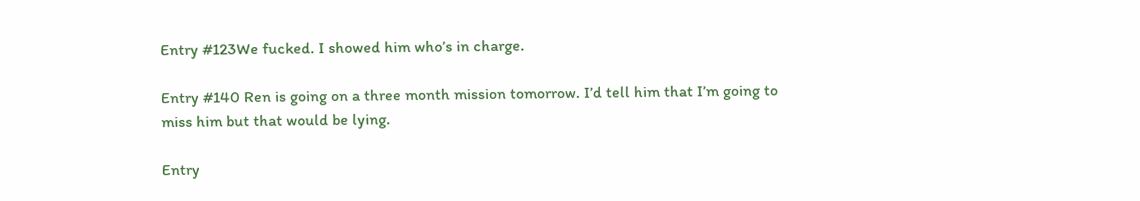Entry #123We fucked. I showed him who’s in charge.

Entry #140 Ren is going on a three month mission tomorrow. I’d tell him that I’m going to miss him but that would be lying.

Entry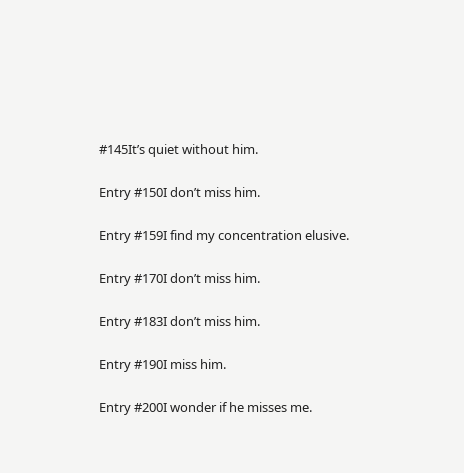#145It’s quiet without him.

Entry #150I don’t miss him.

Entry #159I find my concentration elusive.

Entry #170I don’t miss him.

Entry #183I don’t miss him.

Entry #190I miss him.

Entry #200I wonder if he misses me.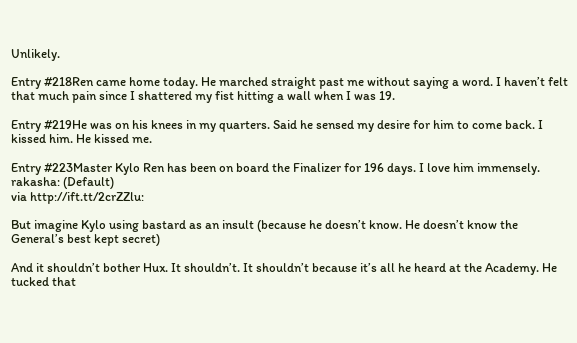Unlikely.

Entry #218Ren came home today. He marched straight past me without saying a word. I haven’t felt that much pain since I shattered my fist hitting a wall when I was 19.

Entry #219He was on his knees in my quarters. Said he sensed my desire for him to come back. I kissed him. He kissed me.

Entry #223Master Kylo Ren has been on board the Finalizer for 196 days. I love him immensely.
rakasha: (Default)
via http://ift.tt/2crZZlu:

But imagine Kylo using bastard as an insult (because he doesn’t know. He doesn’t know the General’s best kept secret)

And it shouldn’t bother Hux. It shouldn’t. It shouldn’t because it’s all he heard at the Academy. He tucked that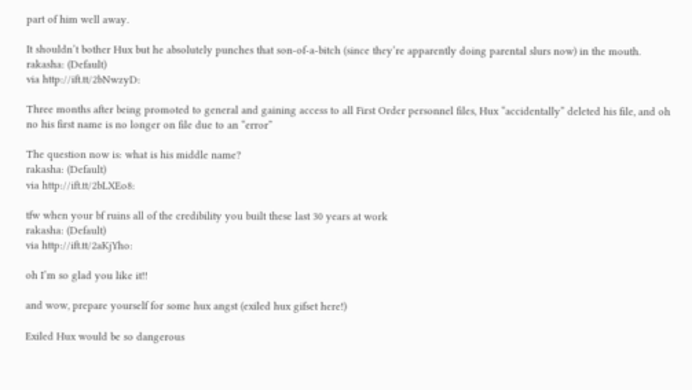part of him well away.

It shouldn’t bother Hux but he absolutely punches that son-of-a-bitch (since they’re apparently doing parental slurs now) in the mouth.
rakasha: (Default)
via http://ift.tt/2bNwzyD:

Three months after being promoted to general and gaining access to all First Order personnel files, Hux “accidentally” deleted his file, and oh no his first name is no longer on file due to an “error”

The question now is: what is his middle name?
rakasha: (Default)
via http://ift.tt/2bLXEo8:

tfw when your bf ruins all of the credibility you built these last 30 years at work
rakasha: (Default)
via http://ift.tt/2aKjYho:

oh I’m so glad you like it!!

and wow, prepare yourself for some hux angst (exiled hux gifset here!)

Exiled Hux would be so dangerous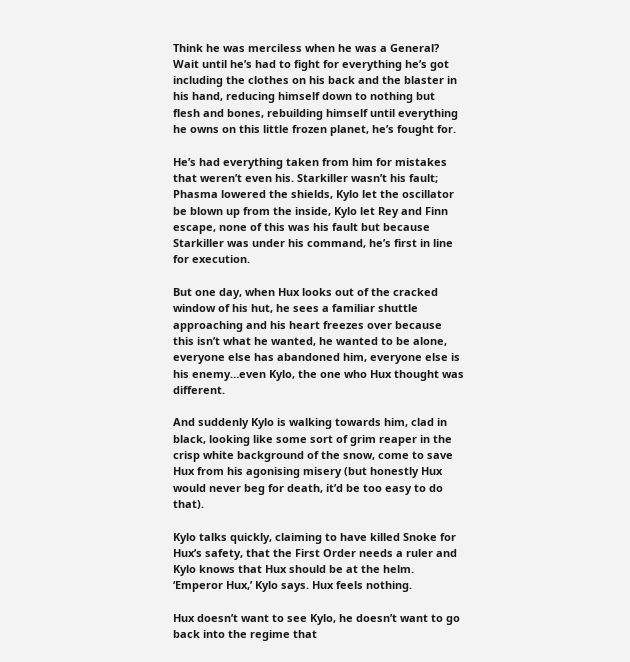Think he was merciless when he was a General? Wait until he’s had to fight for everything he’s got including the clothes on his back and the blaster in his hand, reducing himself down to nothing but flesh and bones, rebuilding himself until everything he owns on this little frozen planet, he’s fought for.

He’s had everything taken from him for mistakes that weren’t even his. Starkiller wasn’t his fault; Phasma lowered the shields, Kylo let the oscillator be blown up from the inside, Kylo let Rey and Finn escape, none of this was his fault but because Starkiller was under his command, he’s first in line for execution.

But one day, when Hux looks out of the cracked window of his hut, he sees a familiar shuttle approaching and his heart freezes over because this isn’t what he wanted, he wanted to be alone, everyone else has abandoned him, everyone else is his enemy…even Kylo, the one who Hux thought was different.

And suddenly Kylo is walking towards him, clad in black, looking like some sort of grim reaper in the crisp white background of the snow, come to save Hux from his agonising misery (but honestly Hux would never beg for death, it’d be too easy to do that).

Kylo talks quickly, claiming to have killed Snoke for Hux’s safety, that the First Order needs a ruler and Kylo knows that Hux should be at the helm. ‘Emperor Hux,’ Kylo says. Hux feels nothing.

Hux doesn’t want to see Kylo, he doesn’t want to go back into the regime that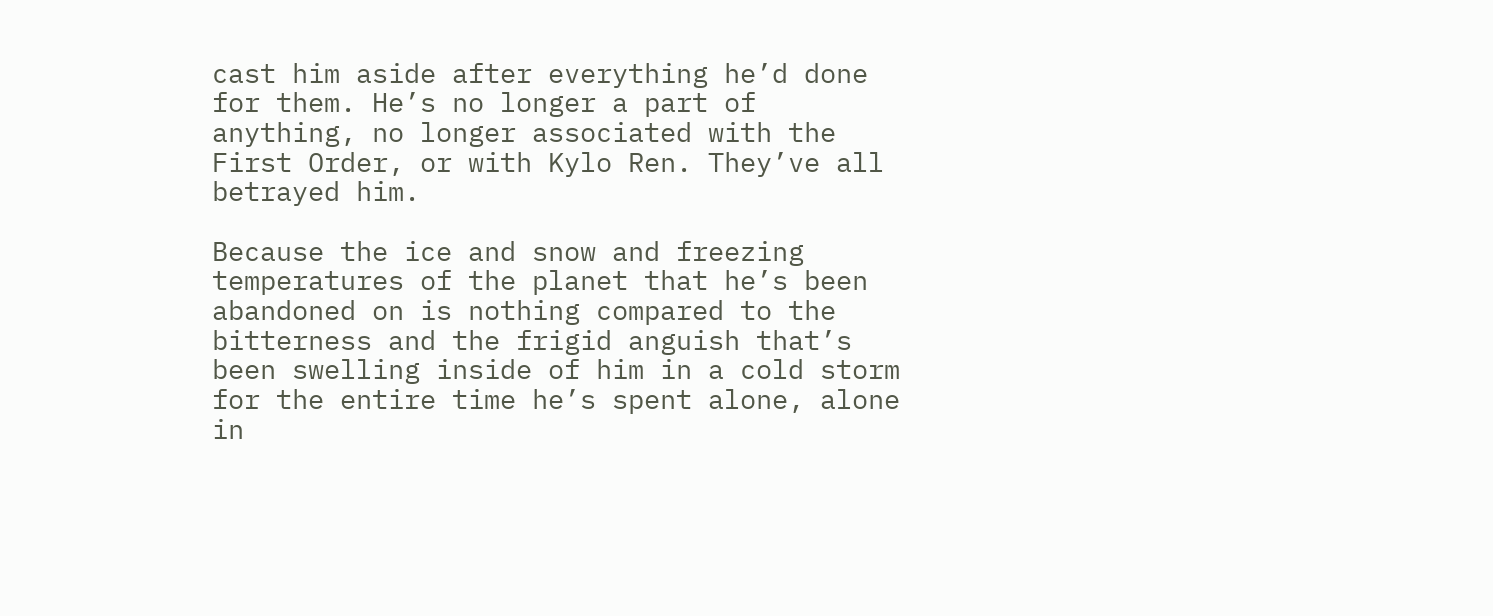cast him aside after everything he’d done for them. He’s no longer a part of anything, no longer associated with the First Order, or with Kylo Ren. They’ve all betrayed him.

Because the ice and snow and freezing temperatures of the planet that he’s been abandoned on is nothing compared to the bitterness and the frigid anguish that’s been swelling inside of him in a cold storm for the entire time he’s spent alone, alone in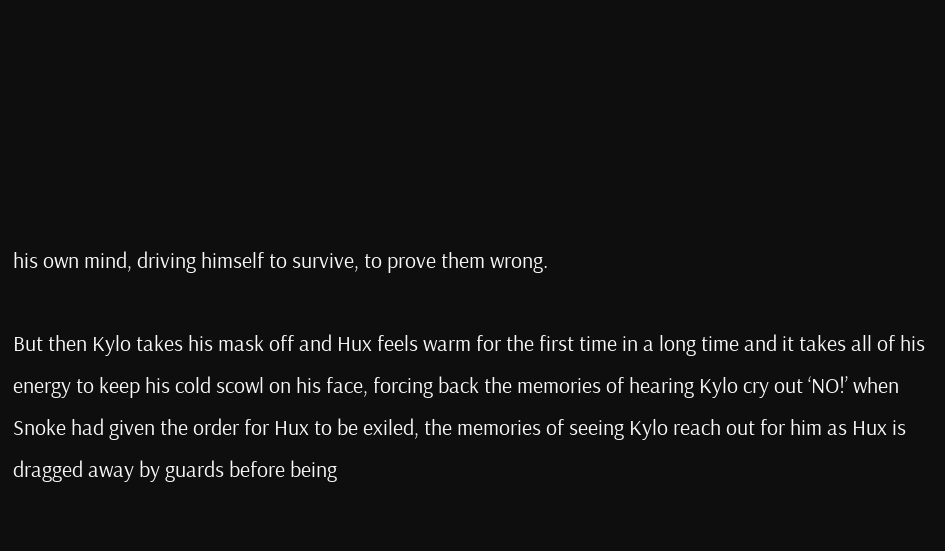his own mind, driving himself to survive, to prove them wrong.

But then Kylo takes his mask off and Hux feels warm for the first time in a long time and it takes all of his energy to keep his cold scowl on his face, forcing back the memories of hearing Kylo cry out ‘NO!’ when Snoke had given the order for Hux to be exiled, the memories of seeing Kylo reach out for him as Hux is dragged away by guards before being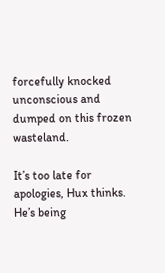forcefully knocked unconscious and dumped on this frozen wasteland.

It’s too late for apologies, Hux thinks. He’s being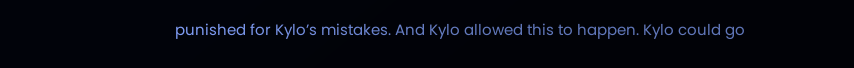punished for Kylo’s mistakes. And Kylo allowed this to happen. Kylo could go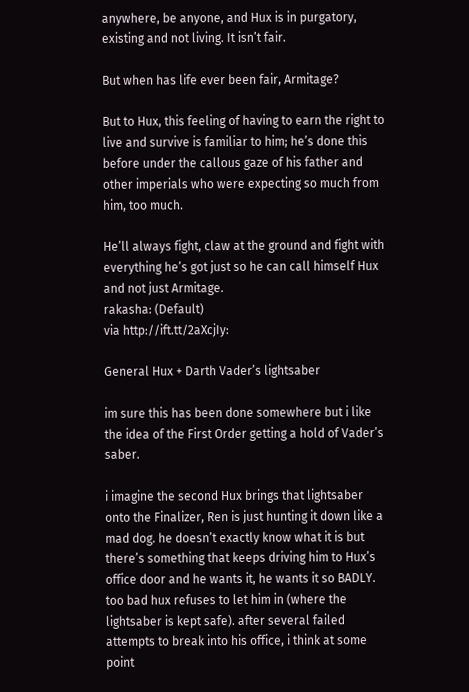anywhere, be anyone, and Hux is in purgatory, existing and not living. It isn’t fair.

But when has life ever been fair, Armitage?

But to Hux, this feeling of having to earn the right to live and survive is familiar to him; he’s done this before under the callous gaze of his father and other imperials who were expecting so much from him, too much.

He’ll always fight, claw at the ground and fight with everything he’s got just so he can call himself Hux and not just Armitage.
rakasha: (Default)
via http://ift.tt/2aXcjIy:

General Hux + Darth Vader’s lightsaber

im sure this has been done somewhere but i like the idea of the First Order getting a hold of Vader’s saber.

i imagine the second Hux brings that lightsaber onto the Finalizer, Ren is just hunting it down like a mad dog. he doesn’t exactly know what it is but there’s something that keeps driving him to Hux’s office door and he wants it, he wants it so BADLY. too bad hux refuses to let him in (where the lightsaber is kept safe). after several failed attempts to break into his office, i think at some point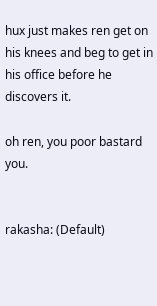hux just makes ren get on his knees and beg to get in his office before he discovers it.

oh ren, you poor bastard you.


rakasha: (Default)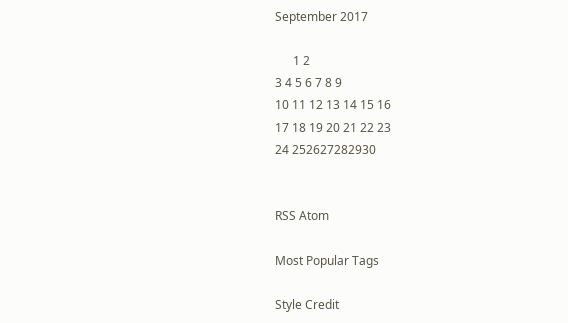September 2017

      1 2
3 4 5 6 7 8 9
10 11 12 13 14 15 16
17 18 19 20 21 22 23
24 252627282930


RSS Atom

Most Popular Tags

Style Credit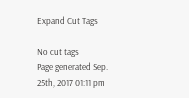Expand Cut Tags

No cut tags
Page generated Sep. 25th, 2017 01:11 pm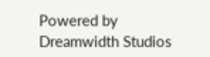Powered by Dreamwidth Studios